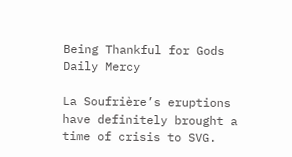Being Thankful for Gods Daily Mercy

La Soufrière’s eruptions have definitely brought a time of crisis to SVG.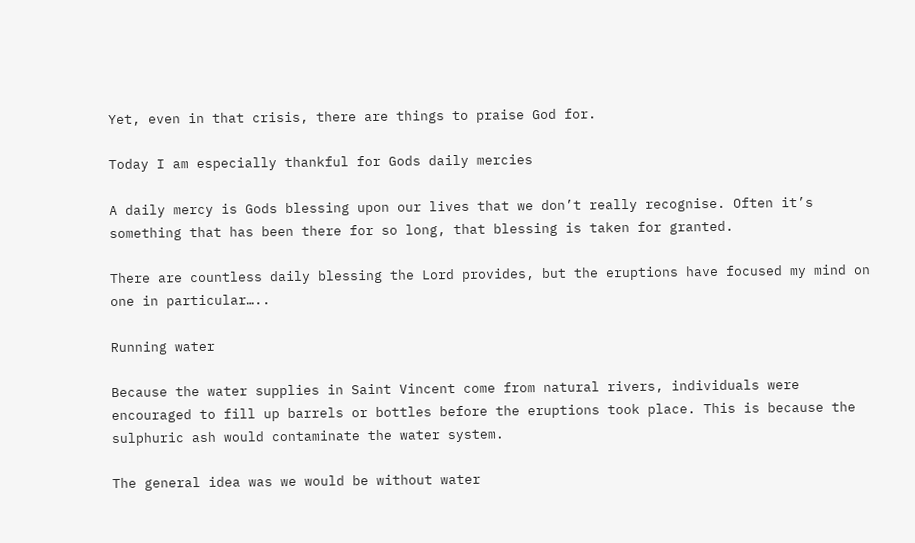Yet, even in that crisis, there are things to praise God for.

Today I am especially thankful for Gods daily mercies

A daily mercy is Gods blessing upon our lives that we don’t really recognise. Often it’s something that has been there for so long, that blessing is taken for granted.

There are countless daily blessing the Lord provides, but the eruptions have focused my mind on one in particular…..

Running water

Because the water supplies in Saint Vincent come from natural rivers, individuals were encouraged to fill up barrels or bottles before the eruptions took place. This is because the sulphuric ash would contaminate the water system.

The general idea was we would be without water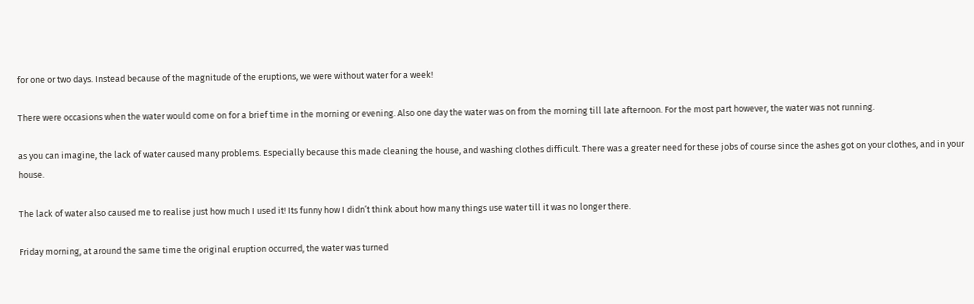for one or two days. Instead because of the magnitude of the eruptions, we were without water for a week!

There were occasions when the water would come on for a brief time in the morning or evening. Also one day the water was on from the morning till late afternoon. For the most part however, the water was not running.

as you can imagine, the lack of water caused many problems. Especially because this made cleaning the house, and washing clothes difficult. There was a greater need for these jobs of course since the ashes got on your clothes, and in your house.

The lack of water also caused me to realise just how much I used it! Its funny how I didn’t think about how many things use water till it was no longer there.

Friday morning, at around the same time the original eruption occurred, the water was turned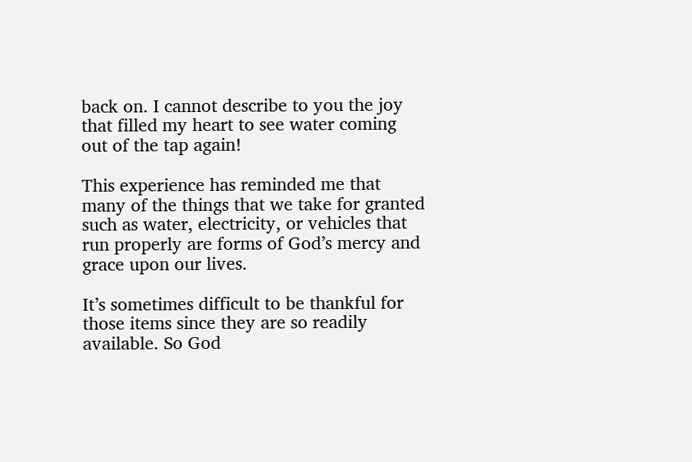back on. I cannot describe to you the joy that filled my heart to see water coming out of the tap again!

This experience has reminded me that many of the things that we take for granted such as water, electricity, or vehicles that run properly are forms of God’s mercy and grace upon our lives.

It’s sometimes difficult to be thankful for those items since they are so readily available. So God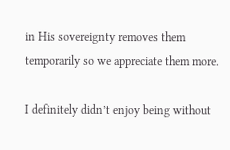in His sovereignty removes them temporarily so we appreciate them more.

I definitely didn’t enjoy being without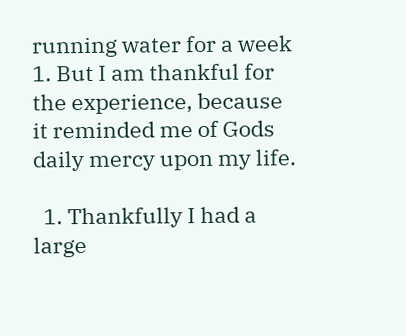running water for a week 1. But I am thankful for the experience, because it reminded me of Gods daily mercy upon my life.

  1. Thankfully I had a large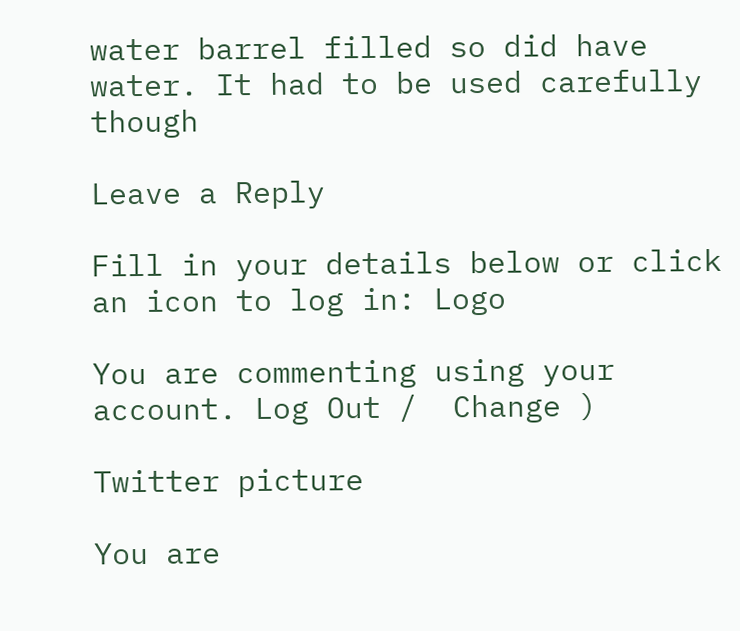water barrel filled so did have water. It had to be used carefully though

Leave a Reply

Fill in your details below or click an icon to log in: Logo

You are commenting using your account. Log Out /  Change )

Twitter picture

You are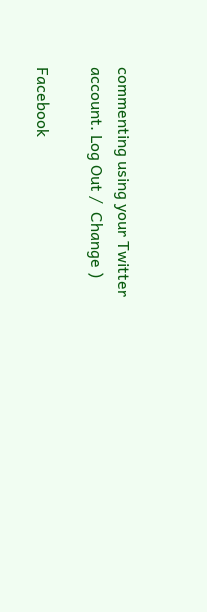commenting using your Twitter account. Log Out /  Change )

Facebook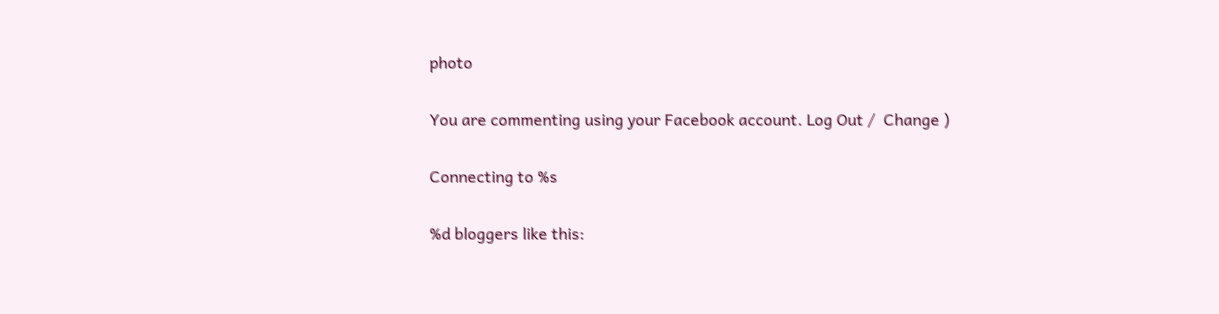photo

You are commenting using your Facebook account. Log Out /  Change )

Connecting to %s

%d bloggers like this: